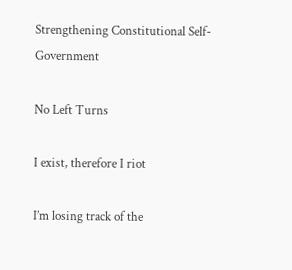Strengthening Constitutional Self-Government

No Left Turns

I exist, therefore I riot

I’m losing track of the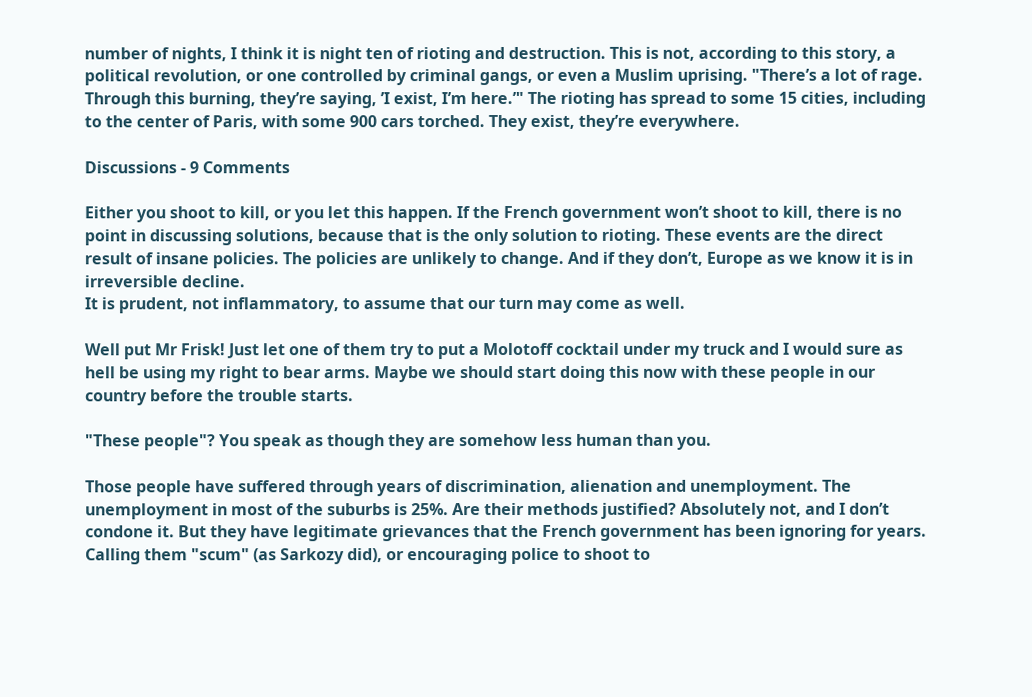number of nights, I think it is night ten of rioting and destruction. This is not, according to this story, a political revolution, or one controlled by criminal gangs, or even a Muslim uprising. "There’s a lot of rage. Through this burning, they’re saying, ’I exist, I’m here.’" The rioting has spread to some 15 cities, including to the center of Paris, with some 900 cars torched. They exist, they’re everywhere.

Discussions - 9 Comments

Either you shoot to kill, or you let this happen. If the French government won’t shoot to kill, there is no point in discussing solutions, because that is the only solution to rioting. These events are the direct result of insane policies. The policies are unlikely to change. And if they don’t, Europe as we know it is in irreversible decline.
It is prudent, not inflammatory, to assume that our turn may come as well.

Well put Mr Frisk! Just let one of them try to put a Molotoff cocktail under my truck and I would sure as hell be using my right to bear arms. Maybe we should start doing this now with these people in our country before the trouble starts.

"These people"? You speak as though they are somehow less human than you.

Those people have suffered through years of discrimination, alienation and unemployment. The unemployment in most of the suburbs is 25%. Are their methods justified? Absolutely not, and I don’t condone it. But they have legitimate grievances that the French government has been ignoring for years. Calling them "scum" (as Sarkozy did), or encouraging police to shoot to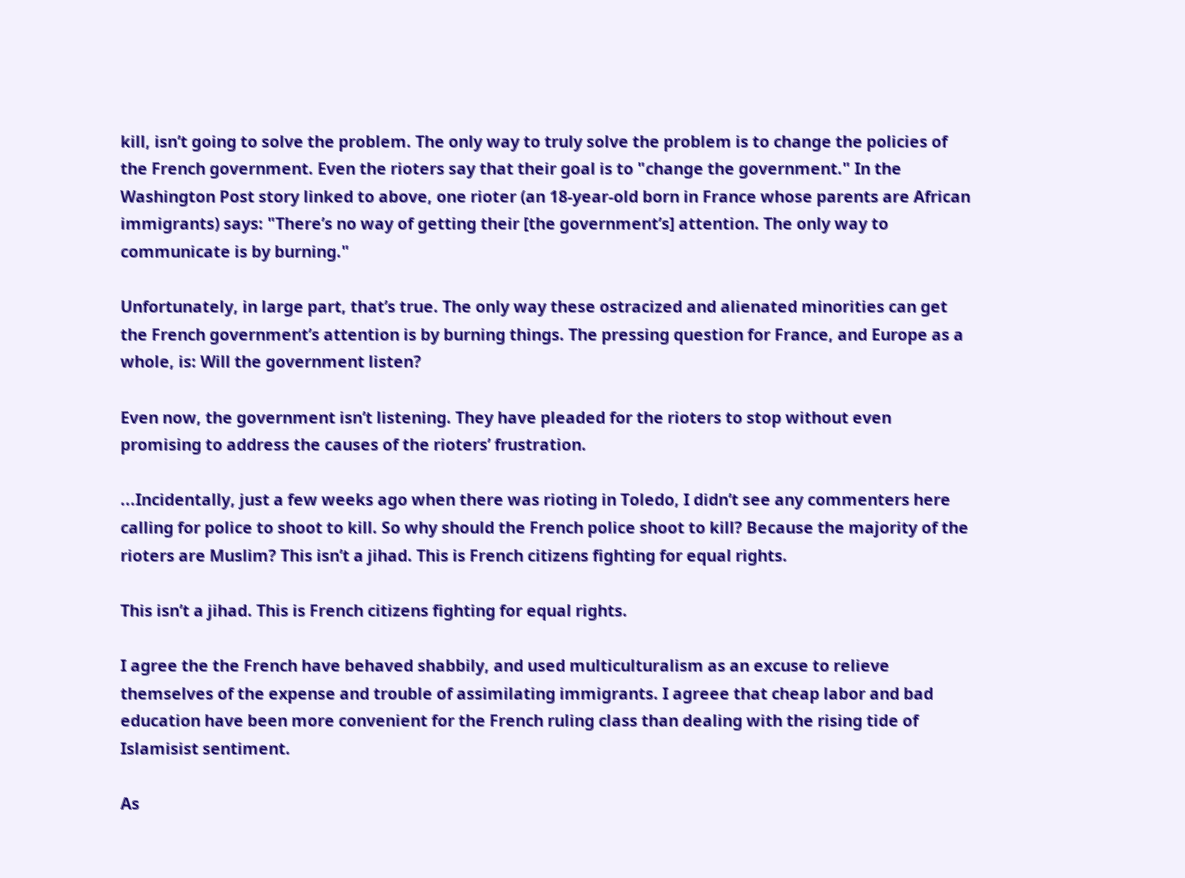kill, isn’t going to solve the problem. The only way to truly solve the problem is to change the policies of the French government. Even the rioters say that their goal is to "change the government." In the Washington Post story linked to above, one rioter (an 18-year-old born in France whose parents are African immigrants) says: "There’s no way of getting their [the government’s] attention. The only way to communicate is by burning."

Unfortunately, in large part, that’s true. The only way these ostracized and alienated minorities can get the French government’s attention is by burning things. The pressing question for France, and Europe as a whole, is: Will the government listen?

Even now, the government isn’t listening. They have pleaded for the rioters to stop without even promising to address the causes of the rioters’ frustration.

...Incidentally, just a few weeks ago when there was rioting in Toledo, I didn’t see any commenters here calling for police to shoot to kill. So why should the French police shoot to kill? Because the majority of the rioters are Muslim? This isn’t a jihad. This is French citizens fighting for equal rights.

This isn’t a jihad. This is French citizens fighting for equal rights.

I agree the the French have behaved shabbily, and used multiculturalism as an excuse to relieve themselves of the expense and trouble of assimilating immigrants. I agreee that cheap labor and bad education have been more convenient for the French ruling class than dealing with the rising tide of Islamisist sentiment.

As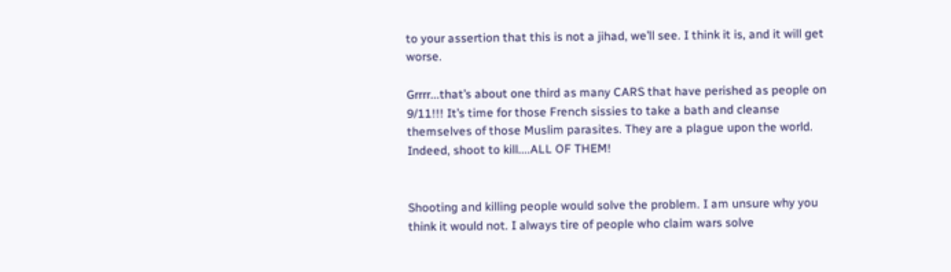to your assertion that this is not a jihad, we’ll see. I think it is, and it will get worse.

Grrrr...that’s about one third as many CARS that have perished as people on 9/11!!! It’s time for those French sissies to take a bath and cleanse themselves of those Muslim parasites. They are a plague upon the world. Indeed, shoot to kill....ALL OF THEM!


Shooting and killing people would solve the problem. I am unsure why you think it would not. I always tire of people who claim wars solve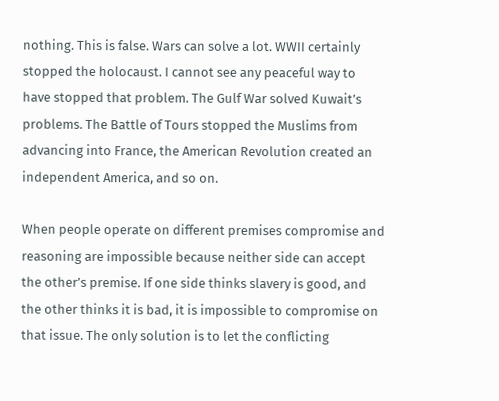nothing. This is false. Wars can solve a lot. WWII certainly stopped the holocaust. I cannot see any peaceful way to have stopped that problem. The Gulf War solved Kuwait’s problems. The Battle of Tours stopped the Muslims from advancing into France, the American Revolution created an independent America, and so on.

When people operate on different premises compromise and reasoning are impossible because neither side can accept the other’s premise. If one side thinks slavery is good, and the other thinks it is bad, it is impossible to compromise on that issue. The only solution is to let the conflicting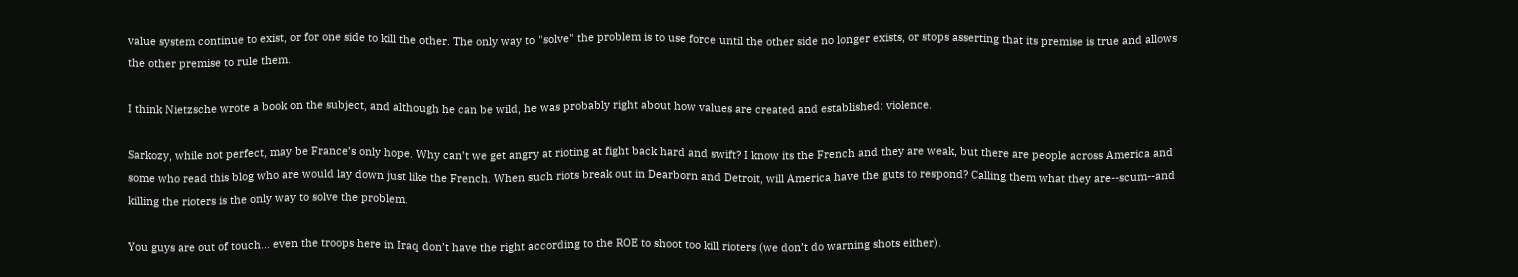value system continue to exist, or for one side to kill the other. The only way to "solve" the problem is to use force until the other side no longer exists, or stops asserting that its premise is true and allows the other premise to rule them.

I think Nietzsche wrote a book on the subject, and although he can be wild, he was probably right about how values are created and established: violence.

Sarkozy, while not perfect, may be France’s only hope. Why can’t we get angry at rioting at fight back hard and swift? I know its the French and they are weak, but there are people across America and some who read this blog who are would lay down just like the French. When such riots break out in Dearborn and Detroit, will America have the guts to respond? Calling them what they are--scum--and killing the rioters is the only way to solve the problem.

You guys are out of touch... even the troops here in Iraq don’t have the right according to the ROE to shoot too kill rioters (we don’t do warning shots either).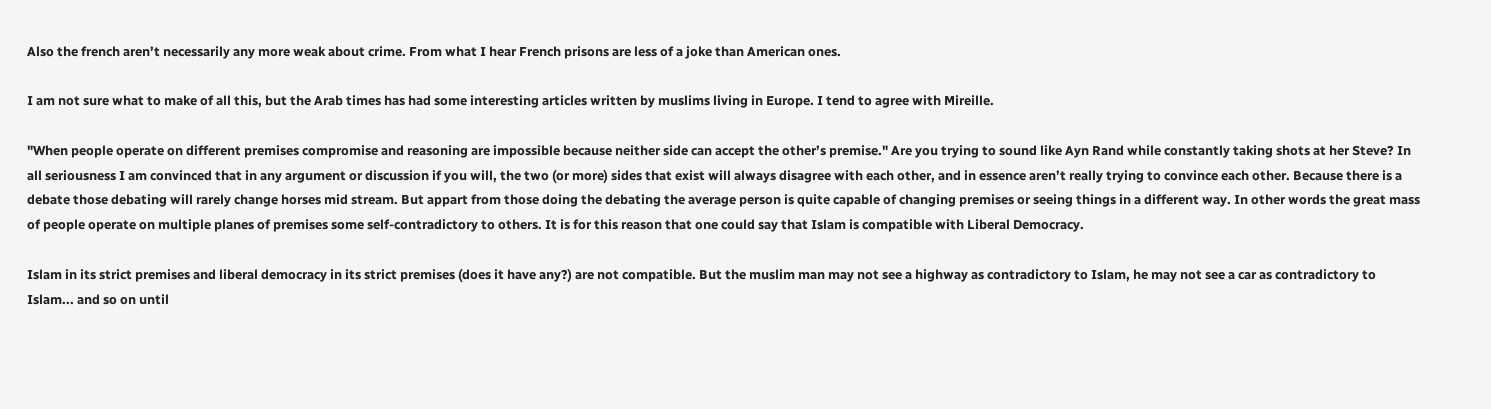Also the french aren’t necessarily any more weak about crime. From what I hear French prisons are less of a joke than American ones.

I am not sure what to make of all this, but the Arab times has had some interesting articles written by muslims living in Europe. I tend to agree with Mireille.

"When people operate on different premises compromise and reasoning are impossible because neither side can accept the other’s premise." Are you trying to sound like Ayn Rand while constantly taking shots at her Steve? In all seriousness I am convinced that in any argument or discussion if you will, the two (or more) sides that exist will always disagree with each other, and in essence aren’t really trying to convince each other. Because there is a debate those debating will rarely change horses mid stream. But appart from those doing the debating the average person is quite capable of changing premises or seeing things in a different way. In other words the great mass of people operate on multiple planes of premises some self-contradictory to others. It is for this reason that one could say that Islam is compatible with Liberal Democracy.

Islam in its strict premises and liberal democracy in its strict premises (does it have any?) are not compatible. But the muslim man may not see a highway as contradictory to Islam, he may not see a car as contradictory to Islam... and so on until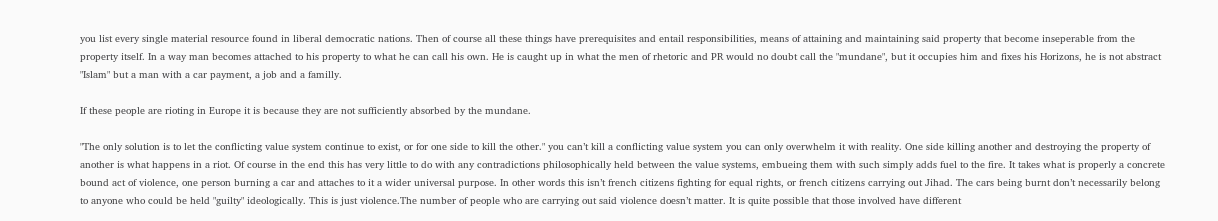you list every single material resource found in liberal democratic nations. Then of course all these things have prerequisites and entail responsibilities, means of attaining and maintaining said property that become inseperable from the property itself. In a way man becomes attached to his property to what he can call his own. He is caught up in what the men of rhetoric and PR would no doubt call the "mundane", but it occupies him and fixes his Horizons, he is not abstract "Islam" but a man with a car payment, a job and a familly.

If these people are rioting in Europe it is because they are not sufficiently absorbed by the mundane.

"The only solution is to let the conflicting value system continue to exist, or for one side to kill the other." you can’t kill a conflicting value system you can only overwhelm it with reality. One side killing another and destroying the property of another is what happens in a riot. Of course in the end this has very little to do with any contradictions philosophically held between the value systems, embueing them with such simply adds fuel to the fire. It takes what is properly a concrete bound act of violence, one person burning a car and attaches to it a wider universal purpose. In other words this isn’t french citizens fighting for equal rights, or french citizens carrying out Jihad. The cars being burnt don’t necessarily belong to anyone who could be held "guilty" ideologically. This is just violence.The number of people who are carrying out said violence doesn’t matter. It is quite possible that those involved have different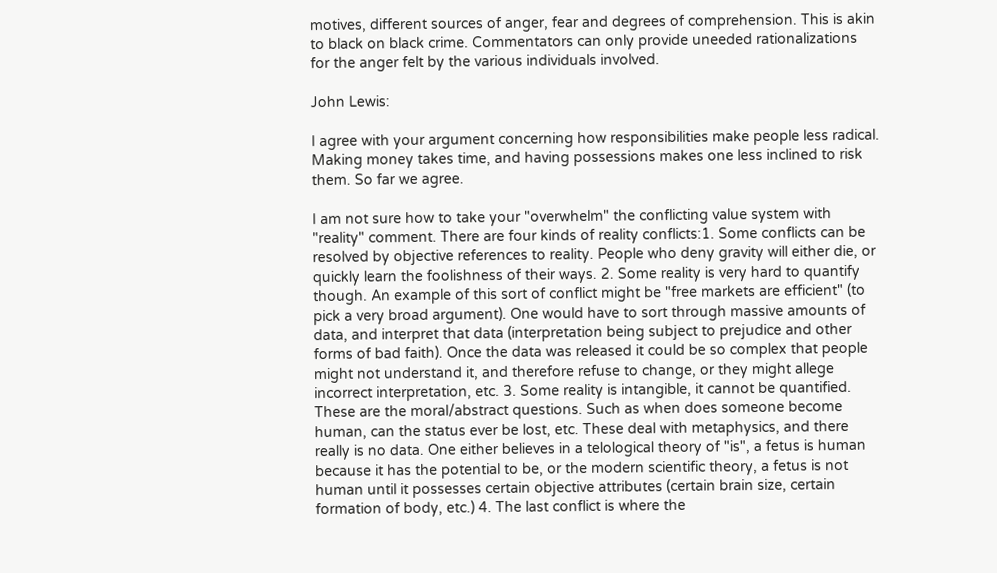motives, different sources of anger, fear and degrees of comprehension. This is akin to black on black crime. Commentators can only provide uneeded rationalizations for the anger felt by the various individuals involved.

John Lewis:

I agree with your argument concerning how responsibilities make people less radical. Making money takes time, and having possessions makes one less inclined to risk them. So far we agree.

I am not sure how to take your "overwhelm" the conflicting value system with "reality" comment. There are four kinds of reality conflicts:1. Some conflicts can be resolved by objective references to reality. People who deny gravity will either die, or quickly learn the foolishness of their ways. 2. Some reality is very hard to quantify though. An example of this sort of conflict might be "free markets are efficient" (to pick a very broad argument). One would have to sort through massive amounts of data, and interpret that data (interpretation being subject to prejudice and other forms of bad faith). Once the data was released it could be so complex that people might not understand it, and therefore refuse to change, or they might allege incorrect interpretation, etc. 3. Some reality is intangible, it cannot be quantified. These are the moral/abstract questions. Such as when does someone become human, can the status ever be lost, etc. These deal with metaphysics, and there really is no data. One either believes in a telological theory of "is", a fetus is human because it has the potential to be, or the modern scientific theory, a fetus is not human until it possesses certain objective attributes (certain brain size, certain formation of body, etc.) 4. The last conflict is where the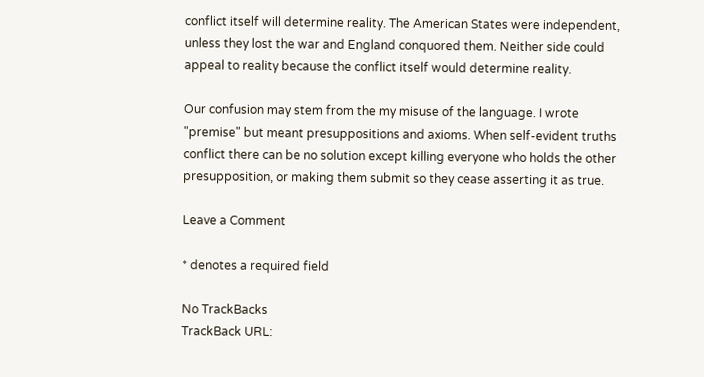conflict itself will determine reality. The American States were independent, unless they lost the war and England conquored them. Neither side could appeal to reality because the conflict itself would determine reality.

Our confusion may stem from the my misuse of the language. I wrote "premise" but meant presuppositions and axioms. When self-evident truths conflict there can be no solution except killing everyone who holds the other presupposition, or making them submit so they cease asserting it as true.

Leave a Comment

* denotes a required field

No TrackBacks
TrackBack URL: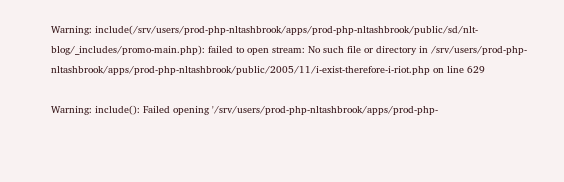Warning: include(/srv/users/prod-php-nltashbrook/apps/prod-php-nltashbrook/public/sd/nlt-blog/_includes/promo-main.php): failed to open stream: No such file or directory in /srv/users/prod-php-nltashbrook/apps/prod-php-nltashbrook/public/2005/11/i-exist-therefore-i-riot.php on line 629

Warning: include(): Failed opening '/srv/users/prod-php-nltashbrook/apps/prod-php-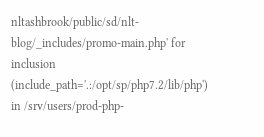nltashbrook/public/sd/nlt-blog/_includes/promo-main.php' for inclusion (include_path='.:/opt/sp/php7.2/lib/php') in /srv/users/prod-php-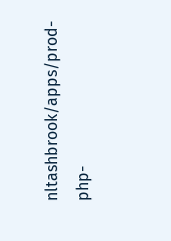nltashbrook/apps/prod-php-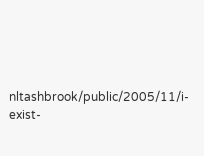nltashbrook/public/2005/11/i-exist-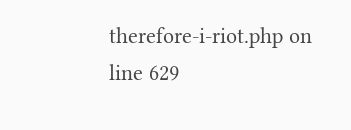therefore-i-riot.php on line 629